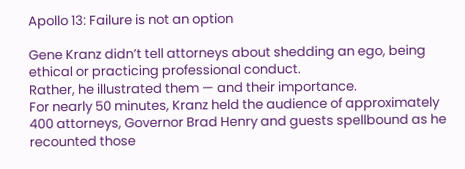Apollo 13: Failure is not an option

Gene Kranz didn’t tell attorneys about shedding an ego, being ethical or practicing professional conduct.
Rather, he illustrated them — and their importance.
For nearly 50 minutes, Kranz held the audience of approximately 400 attorneys, Governor Brad Henry and guests spellbound as he recounted those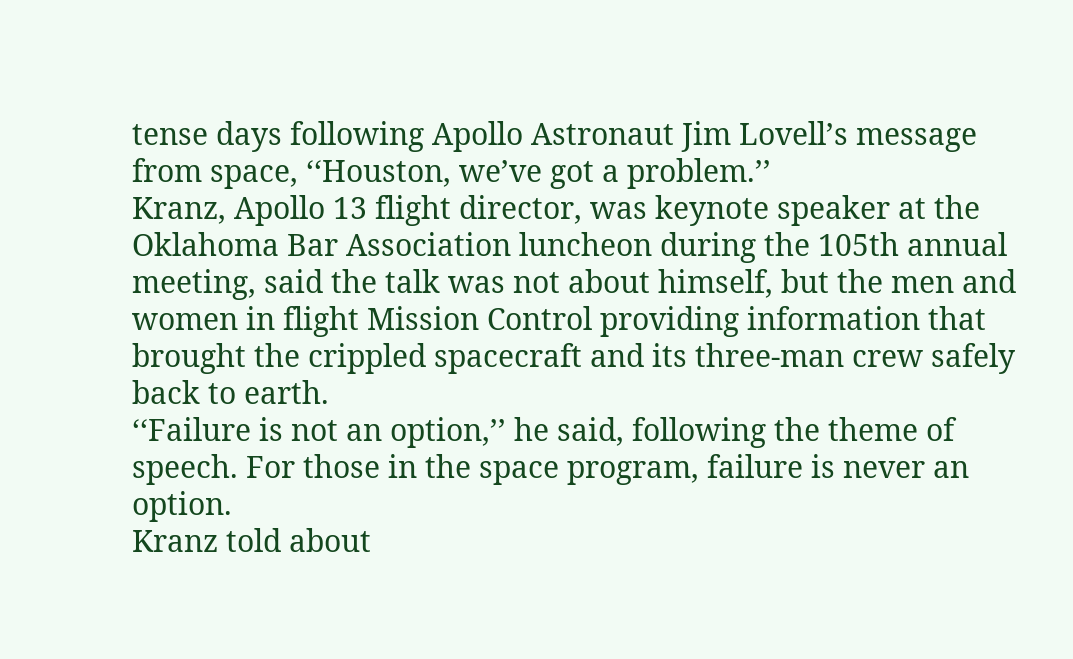tense days following Apollo Astronaut Jim Lovell’s message from space, ‘‘Houston, we’ve got a problem.’’
Kranz, Apollo 13 flight director, was keynote speaker at the Oklahoma Bar Association luncheon during the 105th annual meeting, said the talk was not about himself, but the men and women in flight Mission Control providing information that brought the crippled spacecraft and its three-man crew safely back to earth.
‘‘Failure is not an option,’’ he said, following the theme of speech. For those in the space program, failure is never an option.
Kranz told about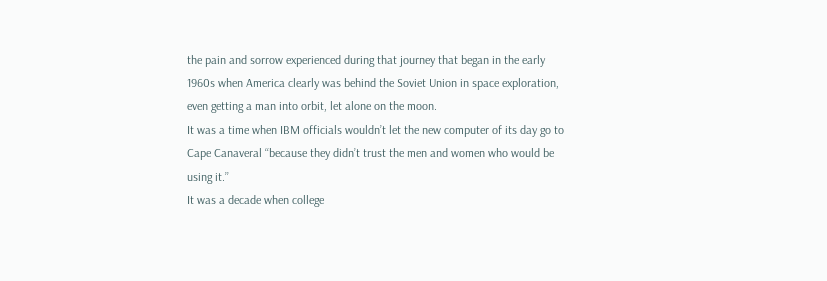the pain and sorrow experienced during that journey that began in the early 1960s when America clearly was behind the Soviet Union in space exploration, even getting a man into orbit, let alone on the moon.
It was a time when IBM officials wouldn’t let the new computer of its day go to Cape Canaveral ‘‘because they didn’t trust the men and women who would be using it.’’
It was a decade when college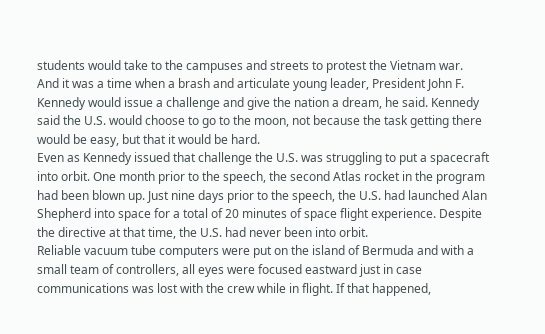students would take to the campuses and streets to protest the Vietnam war.
And it was a time when a brash and articulate young leader, President John F. Kennedy would issue a challenge and give the nation a dream, he said. Kennedy said the U.S. would choose to go to the moon, not because the task getting there would be easy, but that it would be hard.
Even as Kennedy issued that challenge the U.S. was struggling to put a spacecraft into orbit. One month prior to the speech, the second Atlas rocket in the program had been blown up. Just nine days prior to the speech, the U.S. had launched Alan Shepherd into space for a total of 20 minutes of space flight experience. Despite the directive at that time, the U.S. had never been into orbit.
Reliable vacuum tube computers were put on the island of Bermuda and with a small team of controllers, all eyes were focused eastward just in case communications was lost with the crew while in flight. If that happened,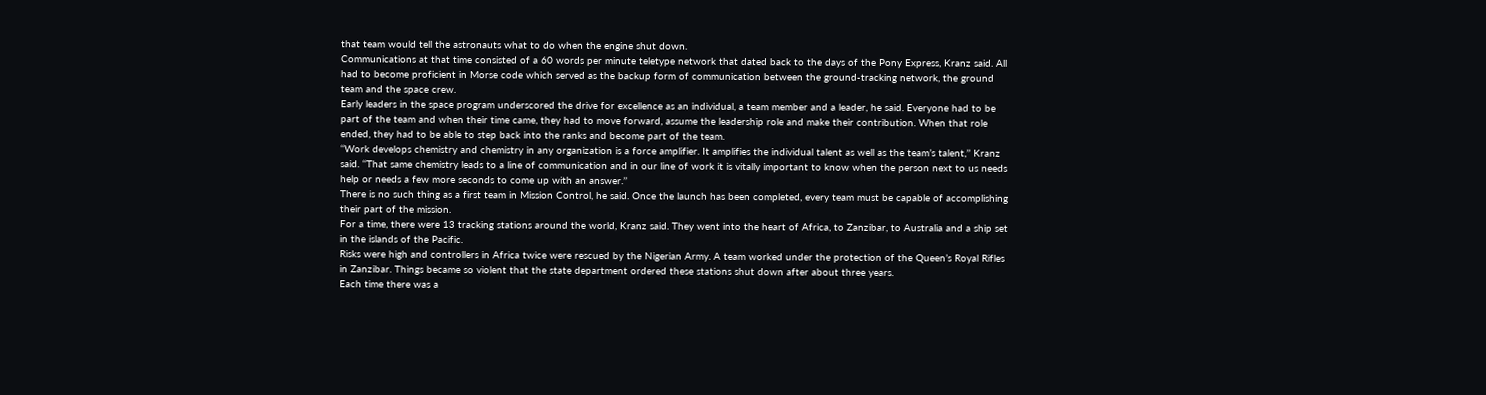that team would tell the astronauts what to do when the engine shut down.
Communications at that time consisted of a 60 words per minute teletype network that dated back to the days of the Pony Express, Kranz said. All had to become proficient in Morse code which served as the backup form of communication between the ground-tracking network, the ground team and the space crew.
Early leaders in the space program underscored the drive for excellence as an individual, a team member and a leader, he said. Everyone had to be part of the team and when their time came, they had to move forward, assume the leadership role and make their contribution. When that role ended, they had to be able to step back into the ranks and become part of the team.
‘‘Work develops chemistry and chemistry in any organization is a force amplifier. It amplifies the individual talent as well as the team’s talent,’’ Kranz said. ‘‘That same chemistry leads to a line of communication and in our line of work it is vitally important to know when the person next to us needs help or needs a few more seconds to come up with an answer.’’
There is no such thing as a first team in Mission Control, he said. Once the launch has been completed, every team must be capable of accomplishing their part of the mission.
For a time, there were 13 tracking stations around the world, Kranz said. They went into the heart of Africa, to Zanzibar, to Australia and a ship set in the islands of the Pacific.
Risks were high and controllers in Africa twice were rescued by the Nigerian Army. A team worked under the protection of the Queen’s Royal Rifles in Zanzibar. Things became so violent that the state department ordered these stations shut down after about three years.
Each time there was a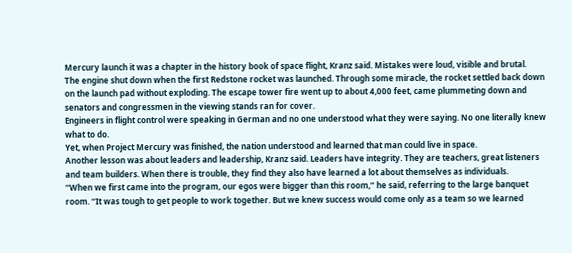Mercury launch it was a chapter in the history book of space flight, Kranz said. Mistakes were loud, visible and brutal.
The engine shut down when the first Redstone rocket was launched. Through some miracle, the rocket settled back down on the launch pad without exploding. The escape tower fire went up to about 4,000 feet, came plummeting down and senators and congressmen in the viewing stands ran for cover.
Engineers in flight control were speaking in German and no one understood what they were saying. No one literally knew what to do.
Yet, when Project Mercury was finished, the nation understood and learned that man could live in space.
Another lesson was about leaders and leadership, Kranz said. Leaders have integrity. They are teachers, great listeners and team builders. When there is trouble, they find they also have learned a lot about themselves as individuals.
‘‘When we first came into the program, our egos were bigger than this room,’’ he said, referring to the large banquet room. ‘‘It was tough to get people to work together. But we knew success would come only as a team so we learned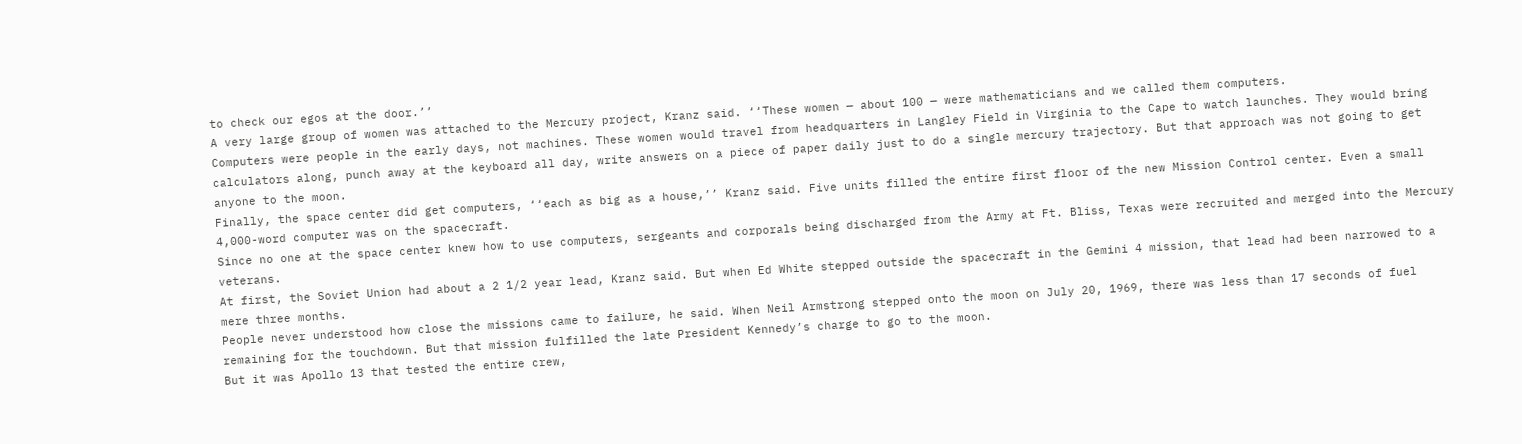to check our egos at the door.’’
A very large group of women was attached to the Mercury project, Kranz said. ‘‘These women — about 100 — were mathematicians and we called them computers.
Computers were people in the early days, not machines. These women would travel from headquarters in Langley Field in Virginia to the Cape to watch launches. They would bring calculators along, punch away at the keyboard all day, write answers on a piece of paper daily just to do a single mercury trajectory. But that approach was not going to get anyone to the moon.
Finally, the space center did get computers, ‘‘each as big as a house,’’ Kranz said. Five units filled the entire first floor of the new Mission Control center. Even a small 4,000-word computer was on the spacecraft.
Since no one at the space center knew how to use computers, sergeants and corporals being discharged from the Army at Ft. Bliss, Texas were recruited and merged into the Mercury veterans.
At first, the Soviet Union had about a 2 1/2 year lead, Kranz said. But when Ed White stepped outside the spacecraft in the Gemini 4 mission, that lead had been narrowed to a mere three months.
People never understood how close the missions came to failure, he said. When Neil Armstrong stepped onto the moon on July 20, 1969, there was less than 17 seconds of fuel remaining for the touchdown. But that mission fulfilled the late President Kennedy’s charge to go to the moon.
But it was Apollo 13 that tested the entire crew,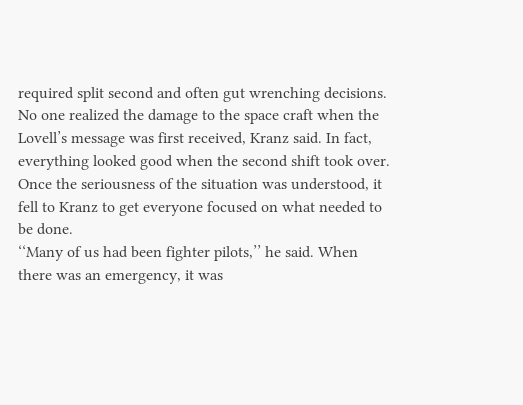required split second and often gut wrenching decisions.
No one realized the damage to the space craft when the Lovell’s message was first received, Kranz said. In fact, everything looked good when the second shift took over.
Once the seriousness of the situation was understood, it fell to Kranz to get everyone focused on what needed to be done.
‘‘Many of us had been fighter pilots,’’ he said. When there was an emergency, it was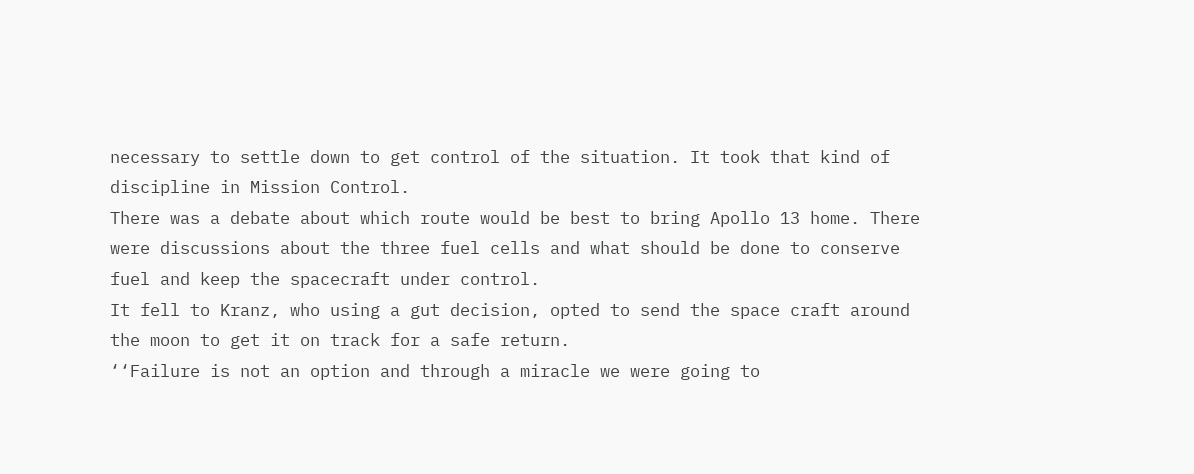necessary to settle down to get control of the situation. It took that kind of discipline in Mission Control.
There was a debate about which route would be best to bring Apollo 13 home. There were discussions about the three fuel cells and what should be done to conserve fuel and keep the spacecraft under control.
It fell to Kranz, who using a gut decision, opted to send the space craft around the moon to get it on track for a safe return.
‘‘Failure is not an option and through a miracle we were going to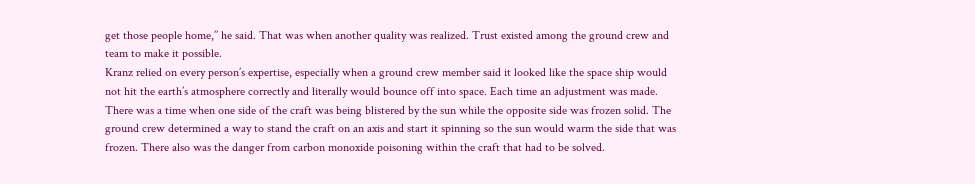get those people home,’’ he said. That was when another quality was realized. Trust existed among the ground crew and team to make it possible.
Kranz relied on every person’s expertise, especially when a ground crew member said it looked like the space ship would not hit the earth’s atmosphere correctly and literally would bounce off into space. Each time an adjustment was made.
There was a time when one side of the craft was being blistered by the sun while the opposite side was frozen solid. The ground crew determined a way to stand the craft on an axis and start it spinning so the sun would warm the side that was frozen. There also was the danger from carbon monoxide poisoning within the craft that had to be solved.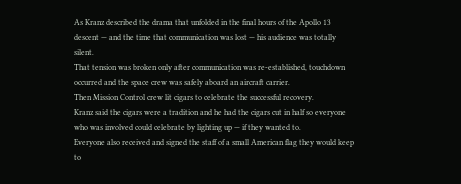As Kranz described the drama that unfolded in the final hours of the Apollo 13 descent — and the time that communication was lost — his audience was totally silent.
That tension was broken only after communication was re-established, touchdown occurred and the space crew was safely aboard an aircraft carrier.
Then Mission Control crew lit cigars to celebrate the successful recovery.
Kranz said the cigars were a tradition and he had the cigars cut in half so everyone who was involved could celebrate by lighting up — if they wanted to.
Everyone also received and signed the staff of a small American flag they would keep to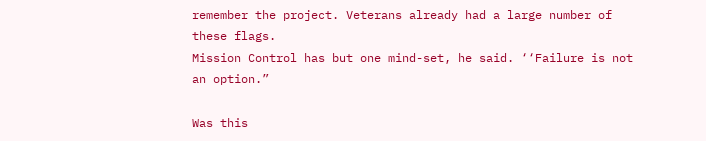remember the project. Veterans already had a large number of these flags.
Mission Control has but one mind-set, he said. ‘‘Failure is not an option.”

Was this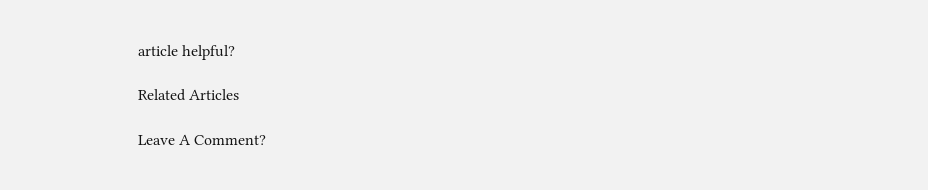article helpful?

Related Articles

Leave A Comment?